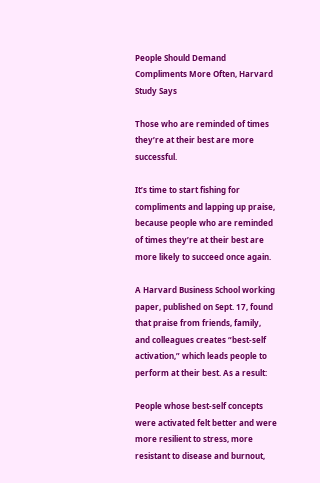People Should Demand Compliments More Often, Harvard Study Says

Those who are reminded of times they’re at their best are more successful.

It’s time to start fishing for compliments and lapping up praise, because people who are reminded of times they’re at their best are more likely to succeed once again.

A Harvard Business School working paper, published on Sept. 17, found that praise from friends, family, and colleagues creates “best-self activation,” which leads people to perform at their best. As a result:

People whose best-self concepts were activated felt better and were more resilient to stress, more resistant to disease and burnout,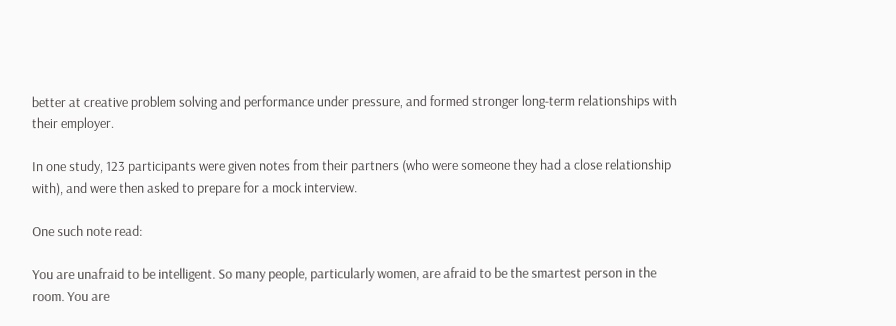better at creative problem solving and performance under pressure, and formed stronger long-term relationships with their employer.

In one study, 123 participants were given notes from their partners (who were someone they had a close relationship with), and were then asked to prepare for a mock interview.

One such note read:

You are unafraid to be intelligent. So many people, particularly women, are afraid to be the smartest person in the room. You are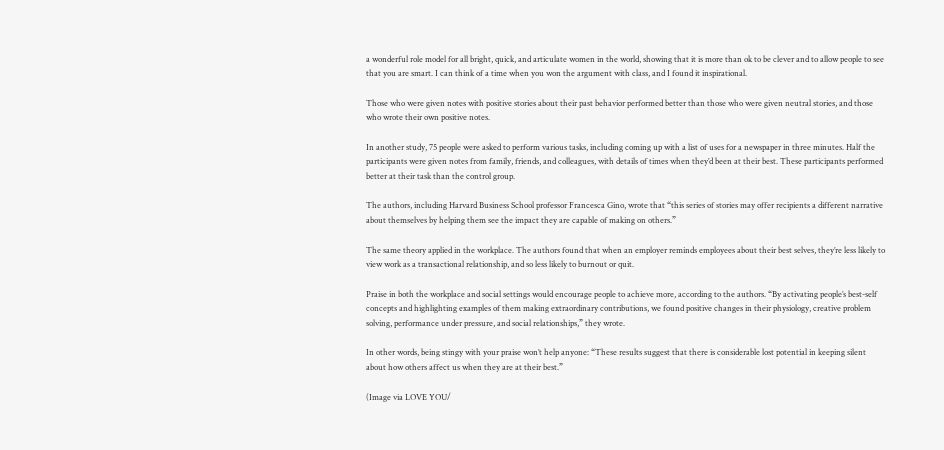a wonderful role model for all bright, quick, and articulate women in the world, showing that it is more than ok to be clever and to allow people to see that you are smart. I can think of a time when you won the argument with class, and I found it inspirational.

Those who were given notes with positive stories about their past behavior performed better than those who were given neutral stories, and those who wrote their own positive notes.

In another study, 75 people were asked to perform various tasks, including coming up with a list of uses for a newspaper in three minutes. Half the participants were given notes from family, friends, and colleagues, with details of times when they’d been at their best. These participants performed better at their task than the control group.

The authors, including Harvard Business School professor Francesca Gino, wrote that “this series of stories may offer recipients a different narrative about themselves by helping them see the impact they are capable of making on others.”

The same theory applied in the workplace. The authors found that when an employer reminds employees about their best selves, they’re less likely to view work as a transactional relationship, and so less likely to burnout or quit.

Praise in both the workplace and social settings would encourage people to achieve more, according to the authors. “By activating people’s best-self concepts and highlighting examples of them making extraordinary contributions, we found positive changes in their physiology, creative problem solving, performance under pressure, and social relationships,” they wrote.

In other words, being stingy with your praise won’t help anyone: “These results suggest that there is considerable lost potential in keeping silent about how others affect us when they are at their best.”

(Image via LOVE YOU/